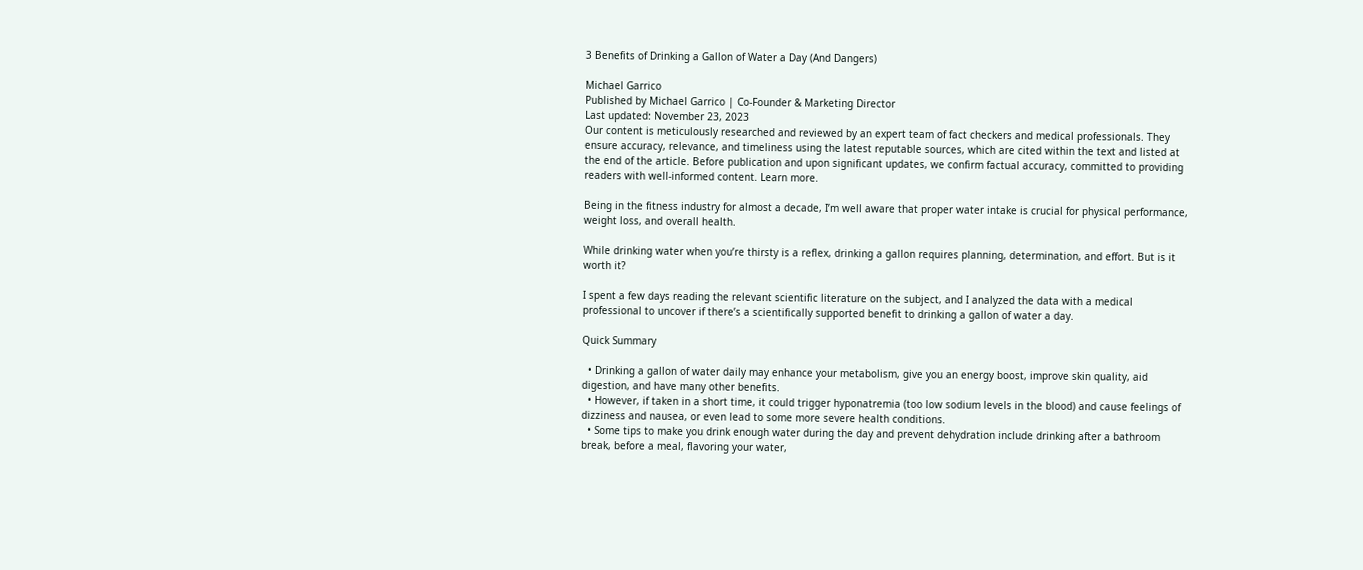3 Benefits of Drinking a Gallon of Water a Day (And Dangers)

Michael Garrico
Published by Michael Garrico | Co-Founder & Marketing Director
Last updated: November 23, 2023
Our content is meticulously researched and reviewed by an expert team of fact checkers and medical professionals. They ensure accuracy, relevance, and timeliness using the latest reputable sources, which are cited within the text and listed at the end of the article. Before publication and upon significant updates, we confirm factual accuracy, committed to providing readers with well-informed content. Learn more.

Being in the fitness industry for almost a decade, I’m well aware that proper water intake is crucial for physical performance, weight loss, and overall health.

While drinking water when you’re thirsty is a reflex, drinking a gallon requires planning, determination, and effort. But is it worth it?

I spent a few days reading the relevant scientific literature on the subject, and I analyzed the data with a medical professional to uncover if there’s a scientifically supported benefit to drinking a gallon of water a day.

Quick Summary

  • Drinking a gallon of water daily may enhance your metabolism, give you an energy boost, improve skin quality, aid digestion, and have many other benefits.
  • However, if taken in a short time, it could trigger hyponatremia (too low sodium levels in the blood) and cause feelings of dizziness and nausea, or even lead to some more severe health conditions.
  • Some tips to make you drink enough water during the day and prevent dehydration include drinking after a bathroom break, before a meal, flavoring your water,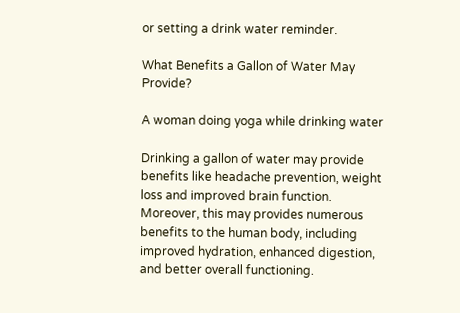or setting a drink water reminder.

What Benefits a Gallon of Water May Provide?

A woman doing yoga while drinking water

Drinking a gallon of water may provide benefits like headache prevention, weight loss and improved brain function. Moreover, this may provides numerous benefits to the human body, including improved hydration, enhanced digestion, and better overall functioning.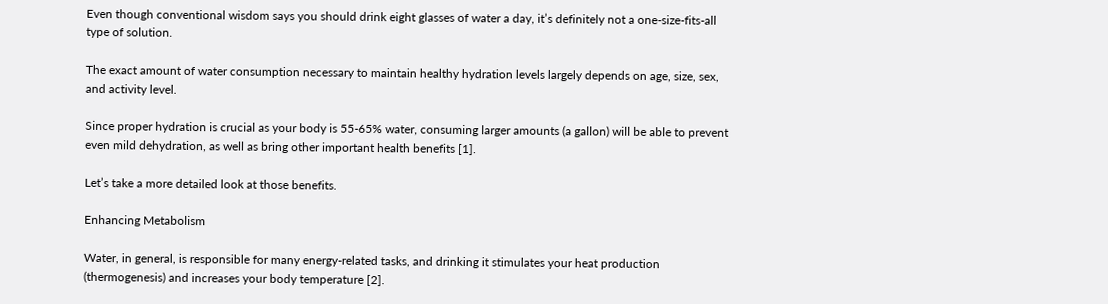Even though conventional wisdom says you should drink eight glasses of water a day, it’s definitely not a one-size-fits-all type of solution.

The exact amount of water consumption necessary to maintain healthy hydration levels largely depends on age, size, sex, and activity level.

Since proper hydration is crucial as your body is 55-65% water, consuming larger amounts (a gallon) will be able to prevent even mild dehydration, as well as bring other important health benefits [1].

Let’s take a more detailed look at those benefits.

Enhancing Metabolism

Water, in general, is responsible for many energy-related tasks, and drinking it stimulates your heat production (thermogenesis) and increases your body temperature [2].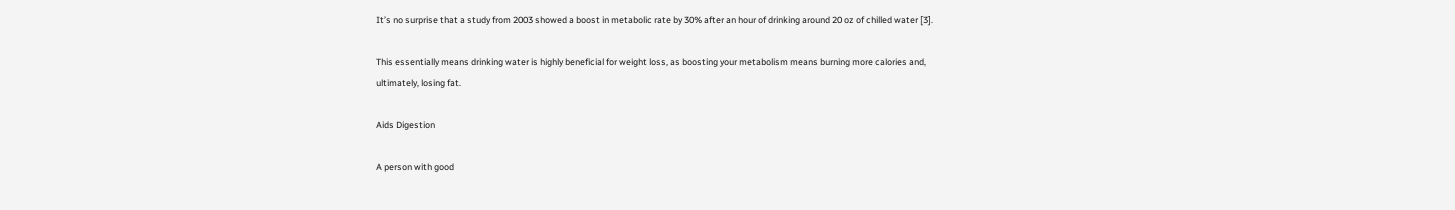It’s no surprise that a study from 2003 showed a boost in metabolic rate by 30% after an hour of drinking around 20 oz of chilled water [3].

This essentially means drinking water is highly beneficial for weight loss, as boosting your metabolism means burning more calories and, ultimately, losing fat.

Aids Digestion

A person with good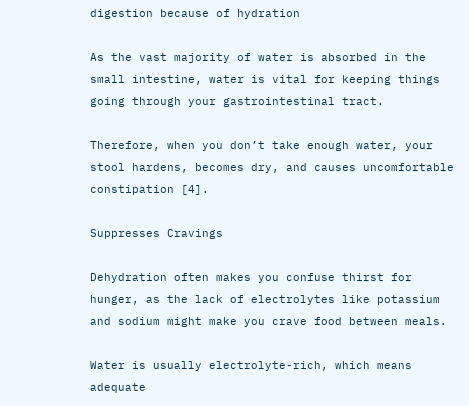digestion because of hydration

As the vast majority of water is absorbed in the small intestine, water is vital for keeping things going through your gastrointestinal tract.

Therefore, when you don’t take enough water, your stool hardens, becomes dry, and causes uncomfortable constipation [4].

Suppresses Cravings

Dehydration often makes you confuse thirst for hunger, as the lack of electrolytes like potassium and sodium might make you crave food between meals.

Water is usually electrolyte-rich, which means adequate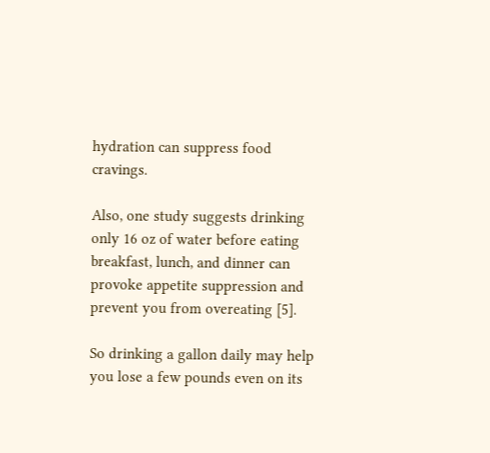hydration can suppress food cravings.

Also, one study suggests drinking only 16 oz of water before eating breakfast, lunch, and dinner can provoke appetite suppression and prevent you from overeating [5].

So drinking a gallon daily may help you lose a few pounds even on its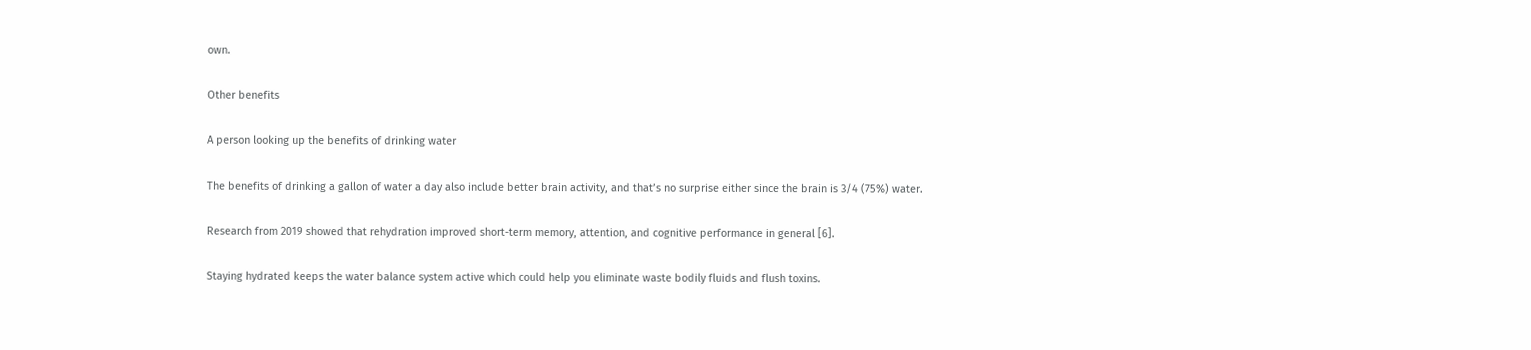own.

Other benefits

A person looking up the benefits of drinking water

The benefits of drinking a gallon of water a day also include better brain activity, and that’s no surprise either since the brain is 3/4 (75%) water.

Research from 2019 showed that rehydration improved short-term memory, attention, and cognitive performance in general [6].

Staying hydrated keeps the water balance system active which could help you eliminate waste bodily fluids and flush toxins.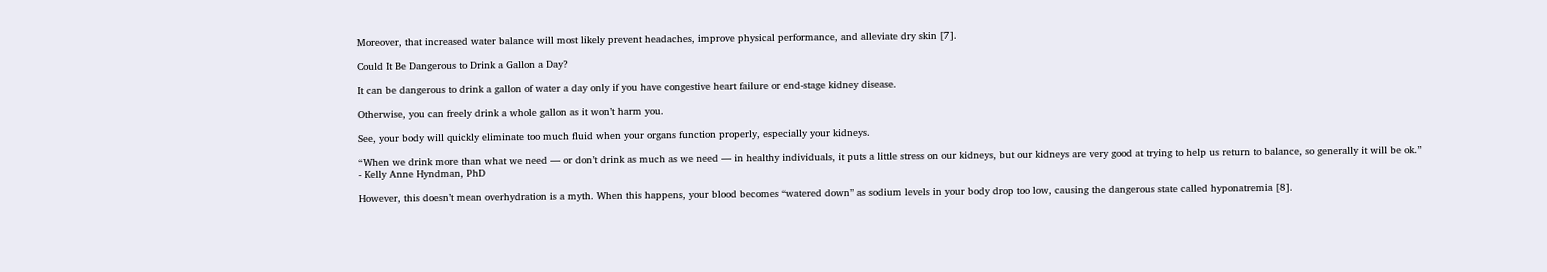Moreover, that increased water balance will most likely prevent headaches, improve physical performance, and alleviate dry skin [7].

Could It Be Dangerous to Drink a Gallon a Day?

It can be dangerous to drink a gallon of water a day only if you have congestive heart failure or end-stage kidney disease.

Otherwise, you can freely drink a whole gallon as it won’t harm you.

See, your body will quickly eliminate too much fluid when your organs function properly, especially your kidneys.

“When we drink more than what we need — or don’t drink as much as we need — in healthy individuals, it puts a little stress on our kidneys, but our kidneys are very good at trying to help us return to balance, so generally it will be ok.”
- Kelly Anne Hyndman, PhD

However, this doesn’t mean overhydration is a myth. When this happens, your blood becomes ‘‘watered down’’ as sodium levels in your body drop too low, causing the dangerous state called hyponatremia [8].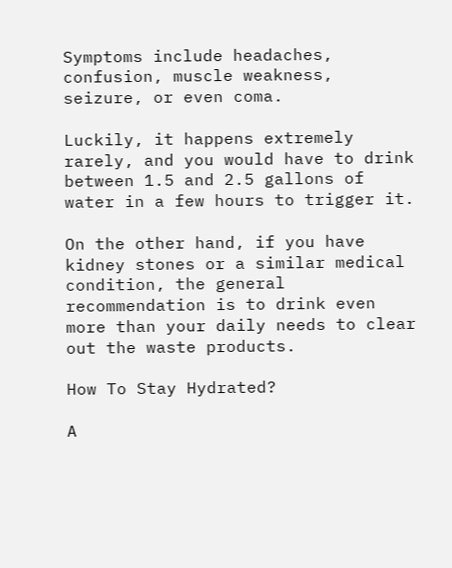Symptoms include headaches, confusion, muscle weakness, seizure, or even coma.

Luckily, it happens extremely rarely, and you would have to drink between 1.5 and 2.5 gallons of water in a few hours to trigger it.

On the other hand, if you have kidney stones or a similar medical condition, the general recommendation is to drink even more than your daily needs to clear out the waste products.

How To Stay Hydrated?

A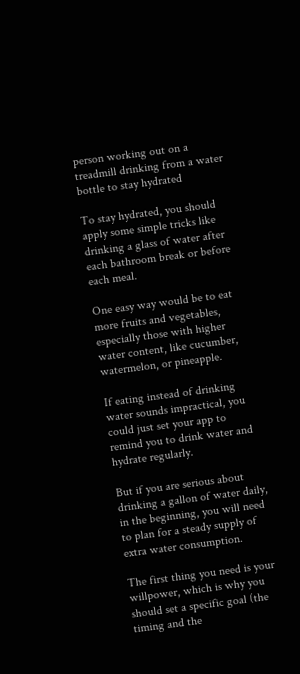person working out on a treadmill drinking from a water bottle to stay hydrated

To stay hydrated, you should apply some simple tricks like drinking a glass of water after each bathroom break or before each meal.

One easy way would be to eat more fruits and vegetables, especially those with higher water content, like cucumber, watermelon, or pineapple.

If eating instead of drinking water sounds impractical, you could just set your app to remind you to drink water and hydrate regularly.

But if you are serious about drinking a gallon of water daily, in the beginning, you will need to plan for a steady supply of extra water consumption.

The first thing you need is your willpower, which is why you should set a specific goal (the timing and the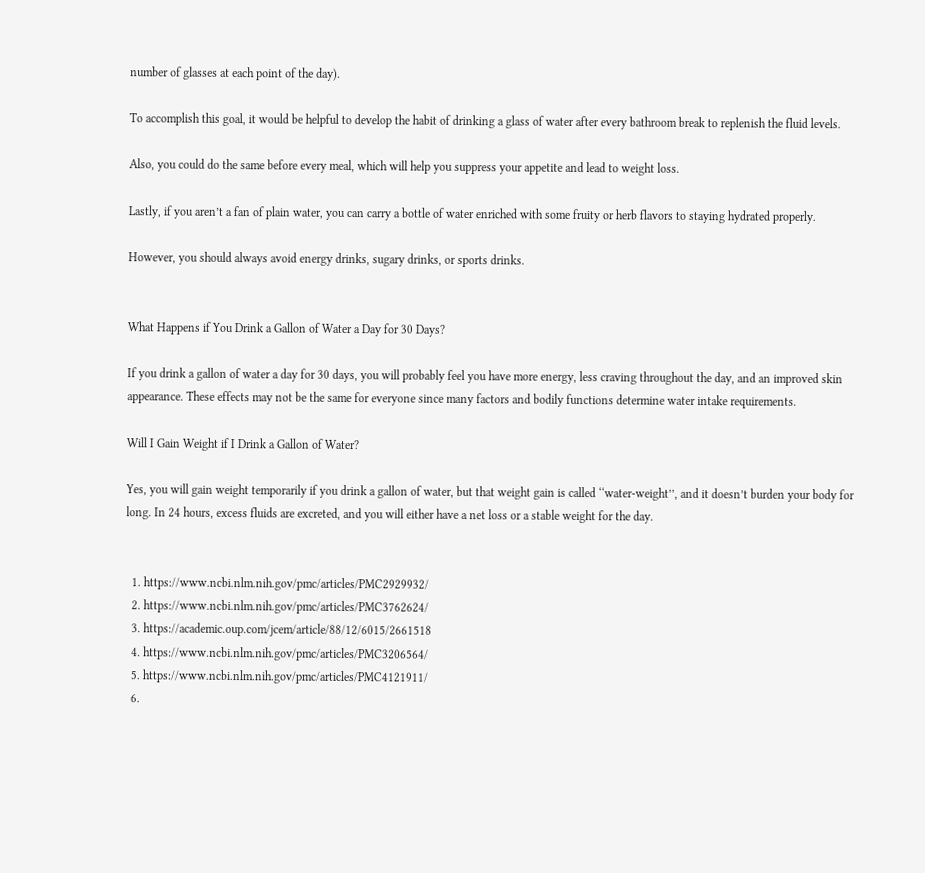number of glasses at each point of the day).

To accomplish this goal, it would be helpful to develop the habit of drinking a glass of water after every bathroom break to replenish the fluid levels.

Also, you could do the same before every meal, which will help you suppress your appetite and lead to weight loss.

Lastly, if you aren’t a fan of plain water, you can carry a bottle of water enriched with some fruity or herb flavors to staying hydrated properly.

However, you should always avoid energy drinks, sugary drinks, or sports drinks.


What Happens if You Drink a Gallon of Water a Day for 30 Days?

If you drink a gallon of water a day for 30 days, you will probably feel you have more energy, less craving throughout the day, and an improved skin appearance. These effects may not be the same for everyone since many factors and bodily functions determine water intake requirements.

Will I Gain Weight if I Drink a Gallon of Water?

Yes, you will gain weight temporarily if you drink a gallon of water, but that weight gain is called ‘‘water-weight’’, and it doesn’t burden your body for long. In 24 hours, excess fluids are excreted, and you will either have a net loss or a stable weight for the day.


  1. https://www.ncbi.nlm.nih.gov/pmc/articles/PMC2929932/
  2. https://www.ncbi.nlm.nih.gov/pmc/articles/PMC3762624/
  3. https://academic.oup.com/jcem/article/88/12/6015/2661518
  4. https://www.ncbi.nlm.nih.gov/pmc/articles/PMC3206564/
  5. https://www.ncbi.nlm.nih.gov/pmc/articles/PMC4121911/
  6.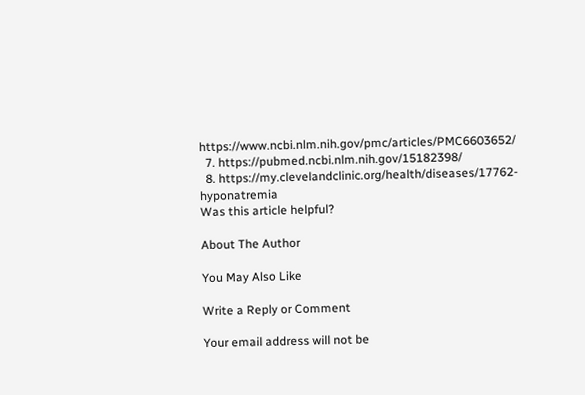https://www.ncbi.nlm.nih.gov/pmc/articles/PMC6603652/
  7. https://pubmed.ncbi.nlm.nih.gov/15182398/
  8. https://my.clevelandclinic.org/health/diseases/17762-hyponatremia
Was this article helpful?

About The Author

You May Also Like

Write a Reply or Comment

Your email address will not be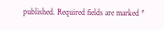published. Required fields are marked *